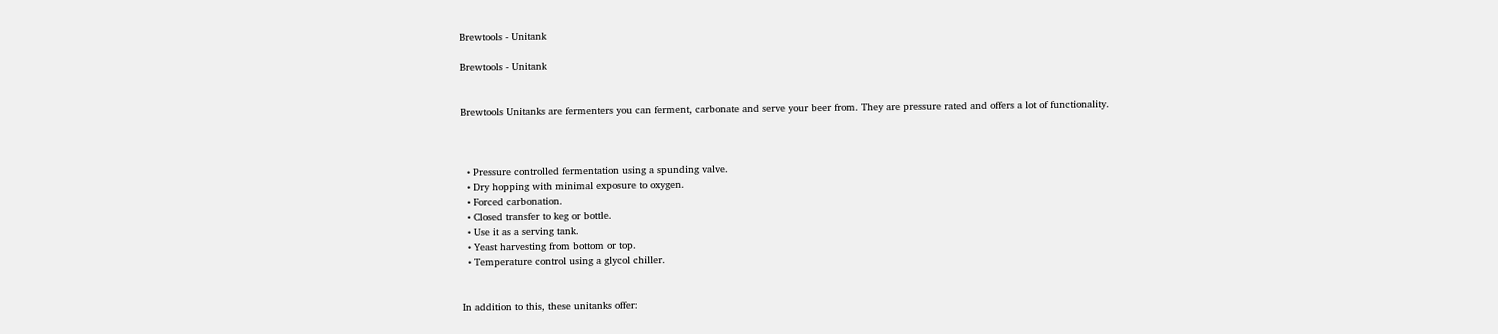Brewtools - Unitank

Brewtools - Unitank


Brewtools Unitanks are fermenters you can ferment, carbonate and serve your beer from. They are pressure rated and offers a lot of functionality.



  • Pressure controlled fermentation using a spunding valve.
  • Dry hopping with minimal exposure to oxygen.
  • Forced carbonation.
  • Closed transfer to keg or bottle.
  • Use it as a serving tank.
  • Yeast harvesting from bottom or top.
  • Temperature control using a glycol chiller.


In addition to this, these unitanks offer: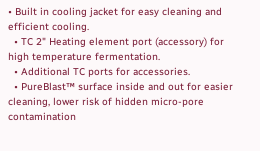• Built in cooling jacket for easy cleaning and efficient cooling.
  • TC 2" Heating element port (accessory) for high temperature fermentation.
  • Additional TC ports for accessories.
  • PureBlast™ surface inside and out for easier cleaning, lower risk of hidden micro-pore contamination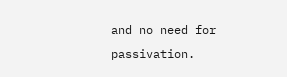and no need for passivation.